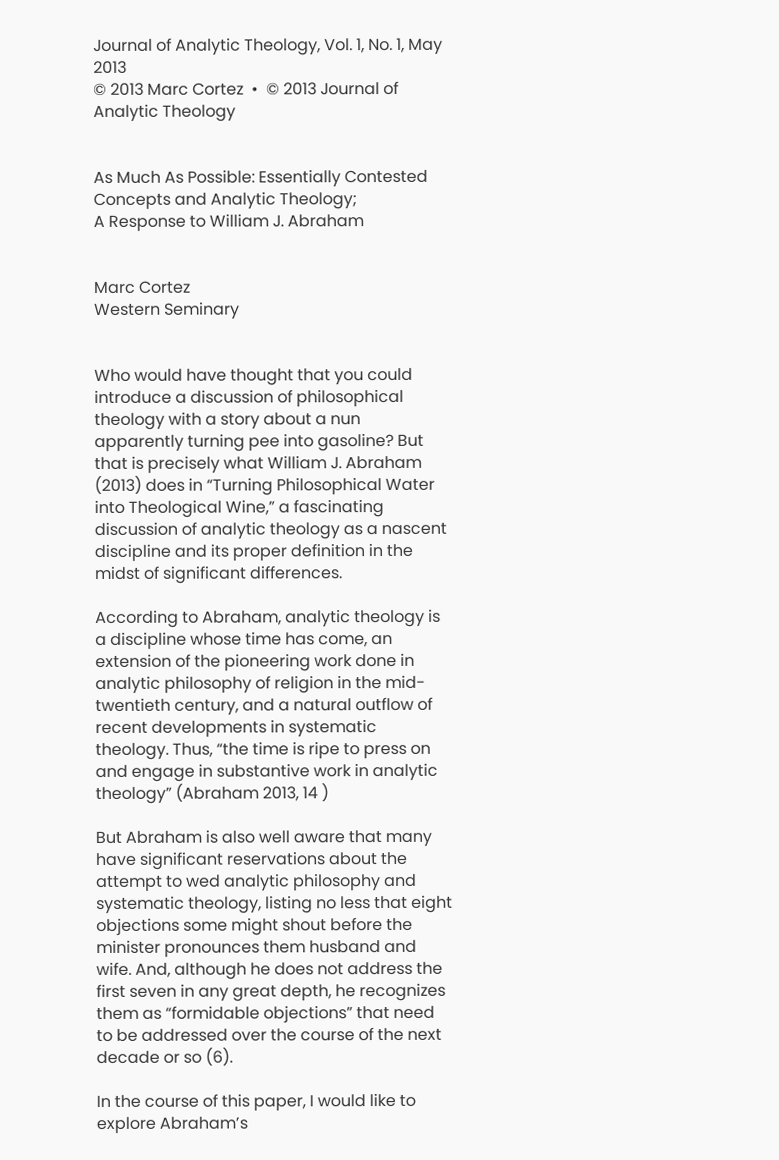Journal of Analytic Theology, Vol. 1, No. 1, May 2013
© 2013 Marc Cortez  •  © 2013 Journal of Analytic Theology


As Much As Possible: Essentially Contested Concepts and Analytic Theology;
A Response to William J. Abraham


Marc Cortez
Western Seminary


Who would have thought that you could introduce a discussion of philosophical theology with a story about a nun apparently turning pee into gasoline? But that is precisely what William J. Abraham (2013) does in “Turning Philosophical Water into Theological Wine,” a fascinating discussion of analytic theology as a nascent discipline and its proper definition in the midst of significant differences.

According to Abraham, analytic theology is a discipline whose time has come, an extension of the pioneering work done in analytic philosophy of religion in the mid-twentieth century, and a natural outflow of recent developments in systematic theology. Thus, “the time is ripe to press on and engage in substantive work in analytic theology” (Abraham 2013, 14 )

But Abraham is also well aware that many have significant reservations about the attempt to wed analytic philosophy and systematic theology, listing no less that eight objections some might shout before the minister pronounces them husband and wife. And, although he does not address the first seven in any great depth, he recognizes them as “formidable objections” that need to be addressed over the course of the next decade or so (6).

In the course of this paper, I would like to explore Abraham’s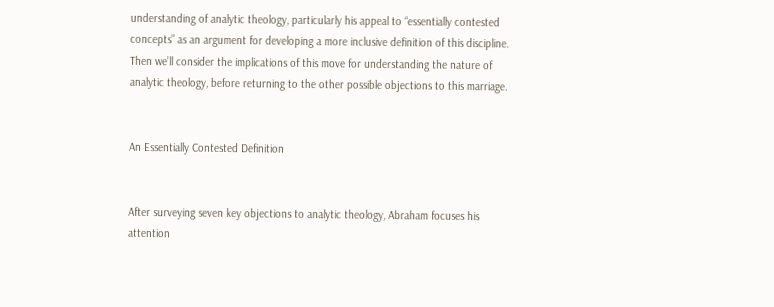understanding of analytic theology, particularly his appeal to “essentially contested concepts” as an argument for developing a more inclusive definition of this discipline. Then we’ll consider the implications of this move for understanding the nature of analytic theology, before returning to the other possible objections to this marriage.


An Essentially Contested Definition


After surveying seven key objections to analytic theology, Abraham focuses his attention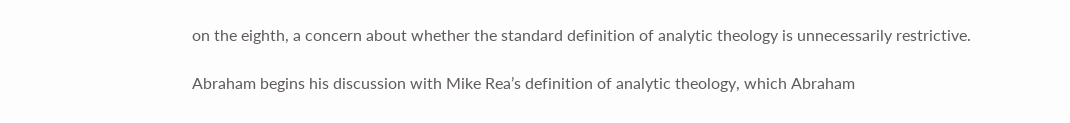on the eighth, a concern about whether the standard definition of analytic theology is unnecessarily restrictive.

Abraham begins his discussion with Mike Rea’s definition of analytic theology, which Abraham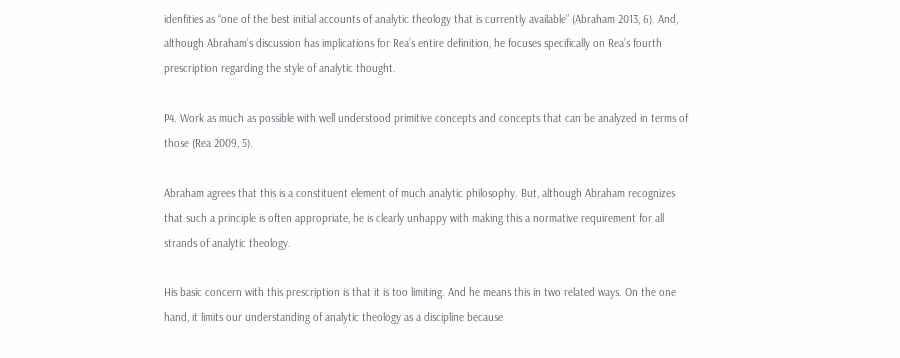idenfities as “one of the best initial accounts of analytic theology that is currently available” (Abraham 2013, 6). And, although Abraham’s discussion has implications for Rea’s entire definition, he focuses specifically on Rea’s fourth prescription regarding the style of analytic thought.

P4. Work as much as possible with well understood primitive concepts and concepts that can be analyzed in terms of those (Rea 2009, 5).

Abraham agrees that this is a constituent element of much analytic philosophy. But, although Abraham recognizes that such a principle is often appropriate, he is clearly unhappy with making this a normative requirement for all strands of analytic theology.

His basic concern with this prescription is that it is too limiting. And he means this in two related ways. On the one hand, it limits our understanding of analytic theology as a discipline because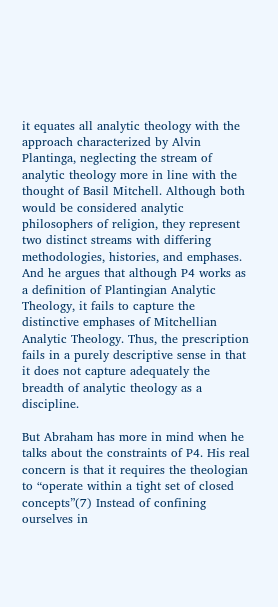it equates all analytic theology with the approach characterized by Alvin Plantinga, neglecting the stream of analytic theology more in line with the thought of Basil Mitchell. Although both would be considered analytic philosophers of religion, they represent two distinct streams with differing methodologies, histories, and emphases. And he argues that although P4 works as a definition of Plantingian Analytic Theology, it fails to capture the distinctive emphases of Mitchellian Analytic Theology. Thus, the prescription fails in a purely descriptive sense in that it does not capture adequately the breadth of analytic theology as a discipline.

But Abraham has more in mind when he talks about the constraints of P4. His real concern is that it requires the theologian to “operate within a tight set of closed concepts”(7) Instead of confining ourselves in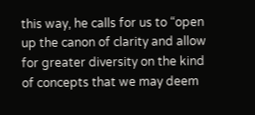this way, he calls for us to “open up the canon of clarity and allow for greater diversity on the kind of concepts that we may deem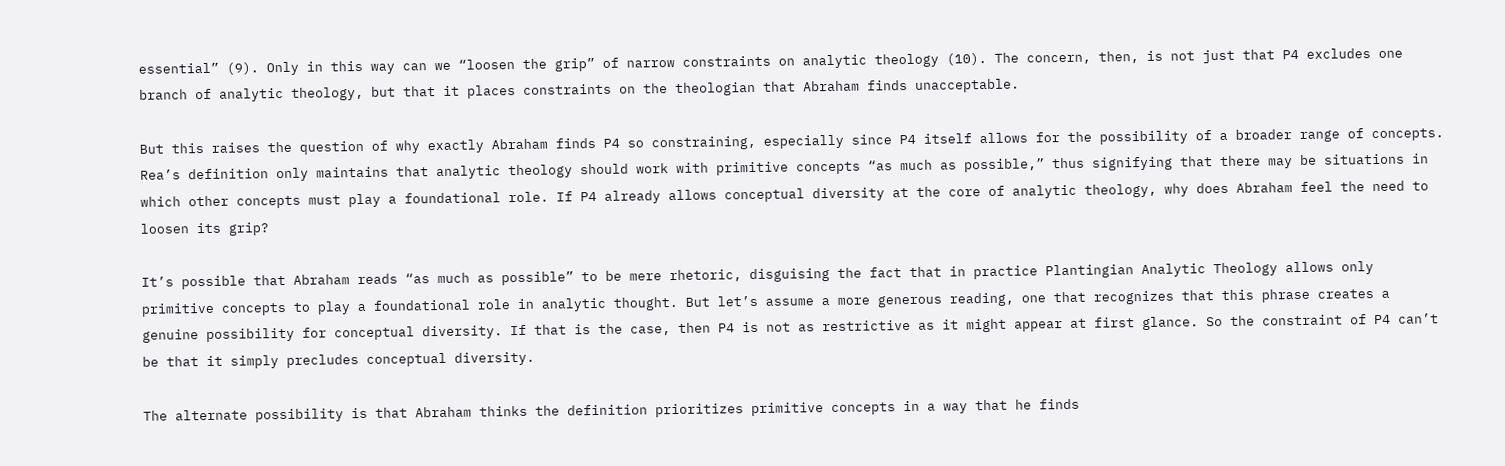essential” (9). Only in this way can we “loosen the grip” of narrow constraints on analytic theology (10). The concern, then, is not just that P4 excludes one branch of analytic theology, but that it places constraints on the theologian that Abraham finds unacceptable.

But this raises the question of why exactly Abraham finds P4 so constraining, especially since P4 itself allows for the possibility of a broader range of concepts. Rea’s definition only maintains that analytic theology should work with primitive concepts “as much as possible,” thus signifying that there may be situations in which other concepts must play a foundational role. If P4 already allows conceptual diversity at the core of analytic theology, why does Abraham feel the need to loosen its grip?

It’s possible that Abraham reads “as much as possible” to be mere rhetoric, disguising the fact that in practice Plantingian Analytic Theology allows only primitive concepts to play a foundational role in analytic thought. But let’s assume a more generous reading, one that recognizes that this phrase creates a genuine possibility for conceptual diversity. If that is the case, then P4 is not as restrictive as it might appear at first glance. So the constraint of P4 can’t be that it simply precludes conceptual diversity.

The alternate possibility is that Abraham thinks the definition prioritizes primitive concepts in a way that he finds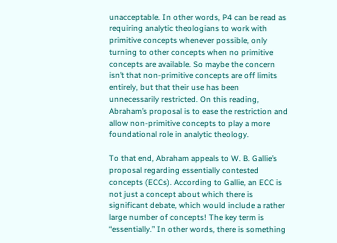unacceptable. In other words, P4 can be read as requiring analytic theologians to work with primitive concepts whenever possible, only turning to other concepts when no primitive concepts are available. So maybe the concern isn’t that non-primitive concepts are off limits entirely, but that their use has been unnecessarily restricted. On this reading, Abraham’s proposal is to ease the restriction and allow non-primitive concepts to play a more foundational role in analytic theology.

To that end, Abraham appeals to W. B. Gallie’s proposal regarding essentially contested concepts (ECCs). According to Gallie, an ECC is not just a concept about which there is significant debate, which would include a rather large number of concepts! The key term is “essentially.” In other words, there is something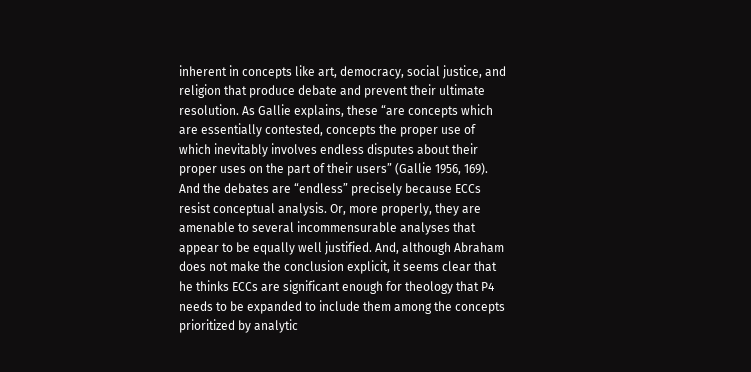inherent in concepts like art, democracy, social justice, and religion that produce debate and prevent their ultimate resolution. As Gallie explains, these “are concepts which are essentially contested, concepts the proper use of which inevitably involves endless disputes about their proper uses on the part of their users” (Gallie 1956, 169). And the debates are “endless” precisely because ECCs resist conceptual analysis. Or, more properly, they are amenable to several incommensurable analyses that appear to be equally well justified. And, although Abraham does not make the conclusion explicit, it seems clear that he thinks ECCs are significant enough for theology that P4 needs to be expanded to include them among the concepts prioritized by analytic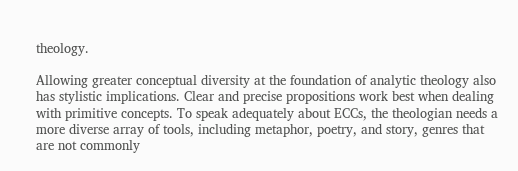theology.

Allowing greater conceptual diversity at the foundation of analytic theology also has stylistic implications. Clear and precise propositions work best when dealing with primitive concepts. To speak adequately about ECCs, the theologian needs a more diverse array of tools, including metaphor, poetry, and story, genres that are not commonly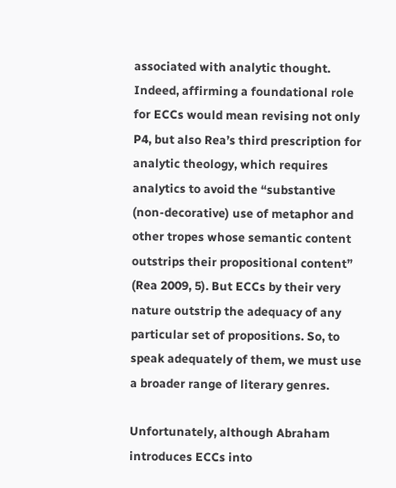associated with analytic thought. Indeed, affirming a foundational role for ECCs would mean revising not only P4, but also Rea’s third prescription for analytic theology, which requires analytics to avoid the “substantive (non-decorative) use of metaphor and other tropes whose semantic content outstrips their propositional content” (Rea 2009, 5). But ECCs by their very nature outstrip the adequacy of any particular set of propositions. So, to speak adequately of them, we must use a broader range of literary genres.

Unfortunately, although Abraham introduces ECCs into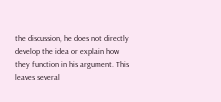the discussion, he does not directly develop the idea or explain how they function in his argument. This leaves several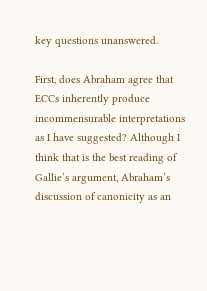key questions unanswered.

First, does Abraham agree that ECCs inherently produce incommensurable interpretations as I have suggested? Although I think that is the best reading of Gallie’s argument, Abraham’s discussion of canonicity as an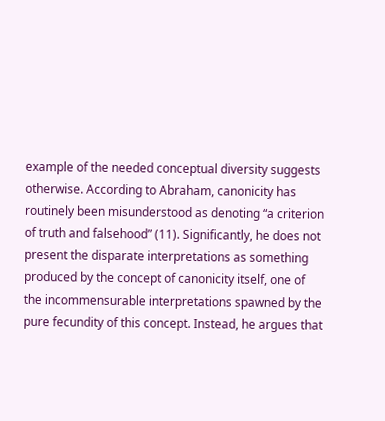example of the needed conceptual diversity suggests otherwise. According to Abraham, canonicity has routinely been misunderstood as denoting “a criterion of truth and falsehood” (11). Significantly, he does not present the disparate interpretations as something produced by the concept of canonicity itself, one of the incommensurable interpretations spawned by the pure fecundity of this concept. Instead, he argues that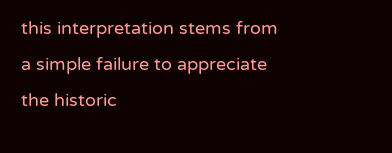this interpretation stems from a simple failure to appreciate the historic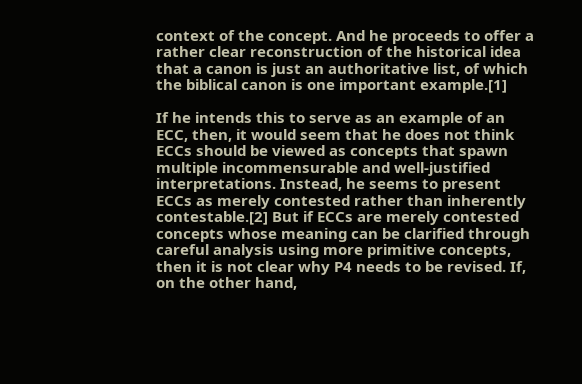context of the concept. And he proceeds to offer a rather clear reconstruction of the historical idea that a canon is just an authoritative list, of which the biblical canon is one important example.[1]

If he intends this to serve as an example of an ECC, then, it would seem that he does not think ECCs should be viewed as concepts that spawn multiple incommensurable and well-justified interpretations. Instead, he seems to present ECCs as merely contested rather than inherently contestable.[2] But if ECCs are merely contested concepts whose meaning can be clarified through careful analysis using more primitive concepts, then it is not clear why P4 needs to be revised. If, on the other hand,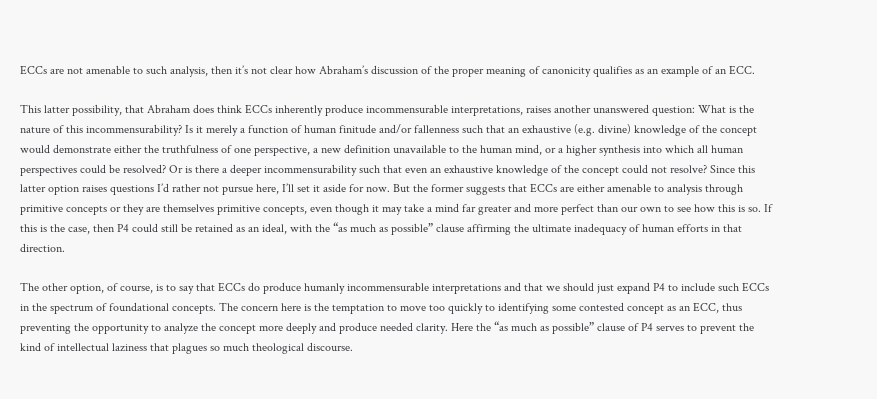ECCs are not amenable to such analysis, then it’s not clear how Abraham’s discussion of the proper meaning of canonicity qualifies as an example of an ECC.

This latter possibility, that Abraham does think ECCs inherently produce incommensurable interpretations, raises another unanswered question: What is the nature of this incommensurability? Is it merely a function of human finitude and/or fallenness such that an exhaustive (e.g. divine) knowledge of the concept would demonstrate either the truthfulness of one perspective, a new definition unavailable to the human mind, or a higher synthesis into which all human perspectives could be resolved? Or is there a deeper incommensurability such that even an exhaustive knowledge of the concept could not resolve? Since this latter option raises questions I’d rather not pursue here, I’ll set it aside for now. But the former suggests that ECCs are either amenable to analysis through primitive concepts or they are themselves primitive concepts, even though it may take a mind far greater and more perfect than our own to see how this is so. If this is the case, then P4 could still be retained as an ideal, with the “as much as possible” clause affirming the ultimate inadequacy of human efforts in that direction.

The other option, of course, is to say that ECCs do produce humanly incommensurable interpretations and that we should just expand P4 to include such ECCs in the spectrum of foundational concepts. The concern here is the temptation to move too quickly to identifying some contested concept as an ECC, thus preventing the opportunity to analyze the concept more deeply and produce needed clarity. Here the “as much as possible” clause of P4 serves to prevent the kind of intellectual laziness that plagues so much theological discourse.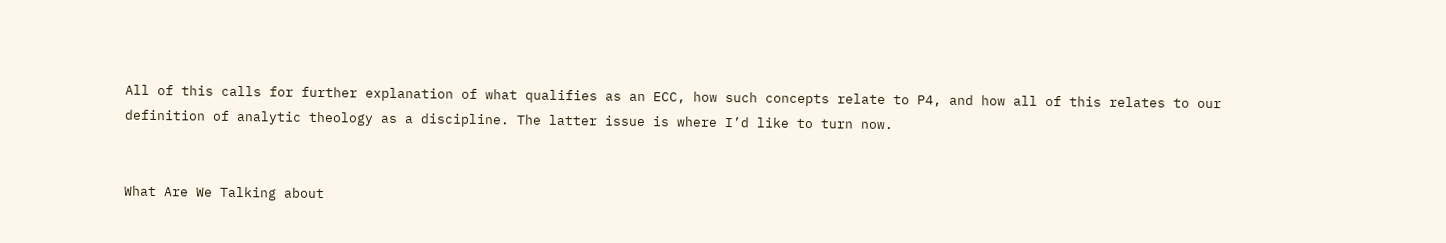All of this calls for further explanation of what qualifies as an ECC, how such concepts relate to P4, and how all of this relates to our definition of analytic theology as a discipline. The latter issue is where I’d like to turn now.


What Are We Talking about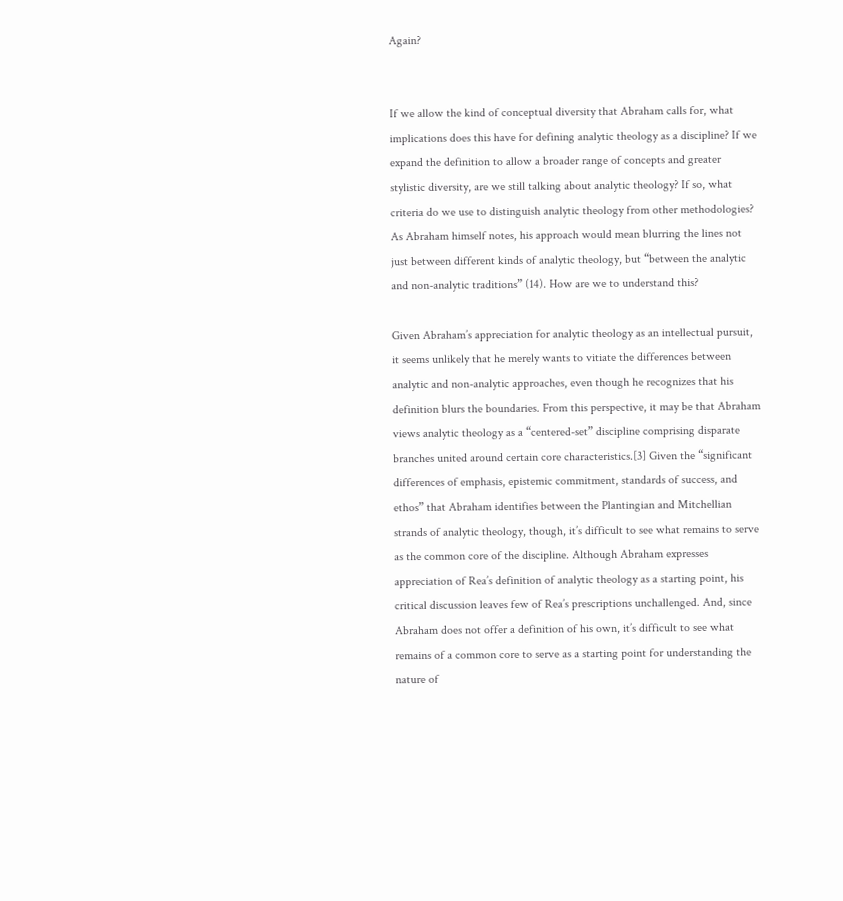Again?


If we allow the kind of conceptual diversity that Abraham calls for, what implications does this have for defining analytic theology as a discipline? If we expand the definition to allow a broader range of concepts and greater stylistic diversity, are we still talking about analytic theology? If so, what criteria do we use to distinguish analytic theology from other methodologies? As Abraham himself notes, his approach would mean blurring the lines not just between different kinds of analytic theology, but “between the analytic and non-analytic traditions” (14). How are we to understand this?

Given Abraham’s appreciation for analytic theology as an intellectual pursuit, it seems unlikely that he merely wants to vitiate the differences between analytic and non-analytic approaches, even though he recognizes that his definition blurs the boundaries. From this perspective, it may be that Abraham views analytic theology as a “centered-set” discipline comprising disparate branches united around certain core characteristics.[3] Given the “significant differences of emphasis, epistemic commitment, standards of success, and ethos” that Abraham identifies between the Plantingian and Mitchellian strands of analytic theology, though, it’s difficult to see what remains to serve as the common core of the discipline. Although Abraham expresses appreciation of Rea’s definition of analytic theology as a starting point, his critical discussion leaves few of Rea’s prescriptions unchallenged. And, since Abraham does not offer a definition of his own, it’s difficult to see what remains of a common core to serve as a starting point for understanding the nature of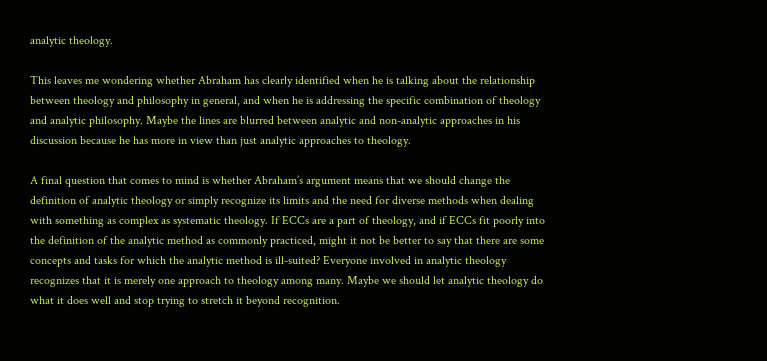analytic theology.

This leaves me wondering whether Abraham has clearly identified when he is talking about the relationship between theology and philosophy in general, and when he is addressing the specific combination of theology and analytic philosophy. Maybe the lines are blurred between analytic and non-analytic approaches in his discussion because he has more in view than just analytic approaches to theology.

A final question that comes to mind is whether Abraham’s argument means that we should change the definition of analytic theology or simply recognize its limits and the need for diverse methods when dealing with something as complex as systematic theology. If ECCs are a part of theology, and if ECCs fit poorly into the definition of the analytic method as commonly practiced, might it not be better to say that there are some concepts and tasks for which the analytic method is ill-suited? Everyone involved in analytic theology recognizes that it is merely one approach to theology among many. Maybe we should let analytic theology do what it does well and stop trying to stretch it beyond recognition.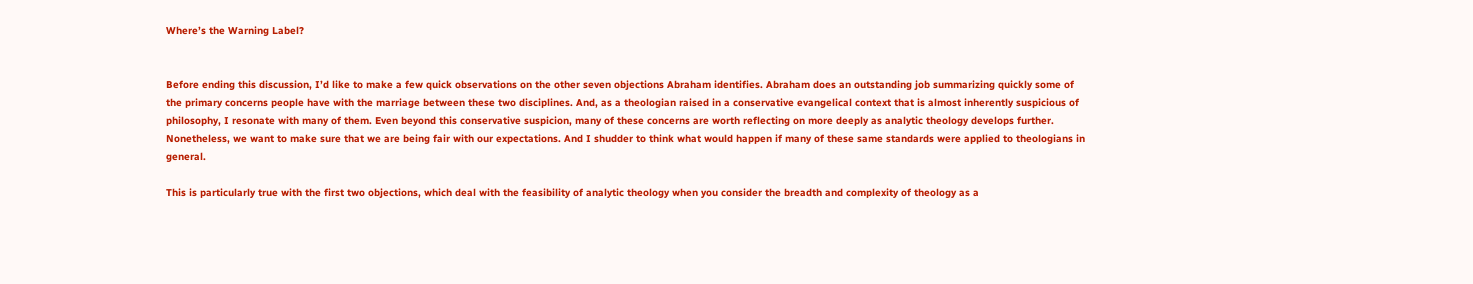Where’s the Warning Label?


Before ending this discussion, I’d like to make a few quick observations on the other seven objections Abraham identifies. Abraham does an outstanding job summarizing quickly some of the primary concerns people have with the marriage between these two disciplines. And, as a theologian raised in a conservative evangelical context that is almost inherently suspicious of philosophy, I resonate with many of them. Even beyond this conservative suspicion, many of these concerns are worth reflecting on more deeply as analytic theology develops further. Nonetheless, we want to make sure that we are being fair with our expectations. And I shudder to think what would happen if many of these same standards were applied to theologians in general.

This is particularly true with the first two objections, which deal with the feasibility of analytic theology when you consider the breadth and complexity of theology as a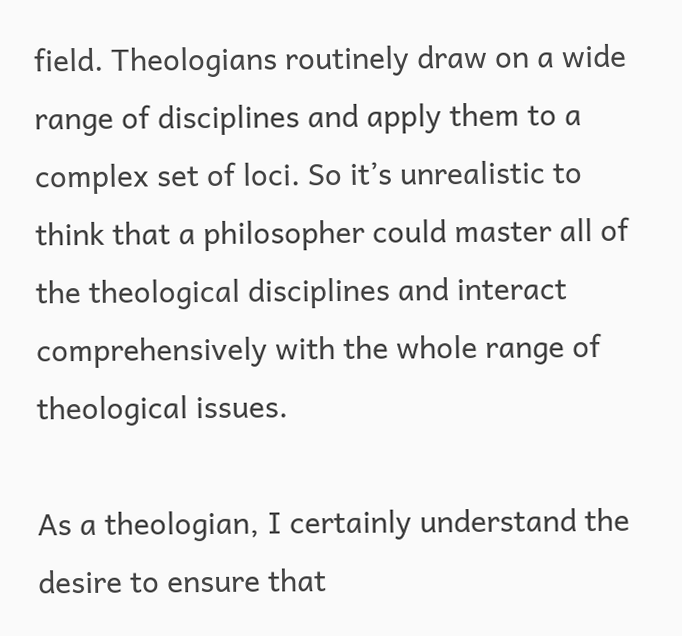field. Theologians routinely draw on a wide range of disciplines and apply them to a complex set of loci. So it’s unrealistic to think that a philosopher could master all of the theological disciplines and interact comprehensively with the whole range of theological issues.

As a theologian, I certainly understand the desire to ensure that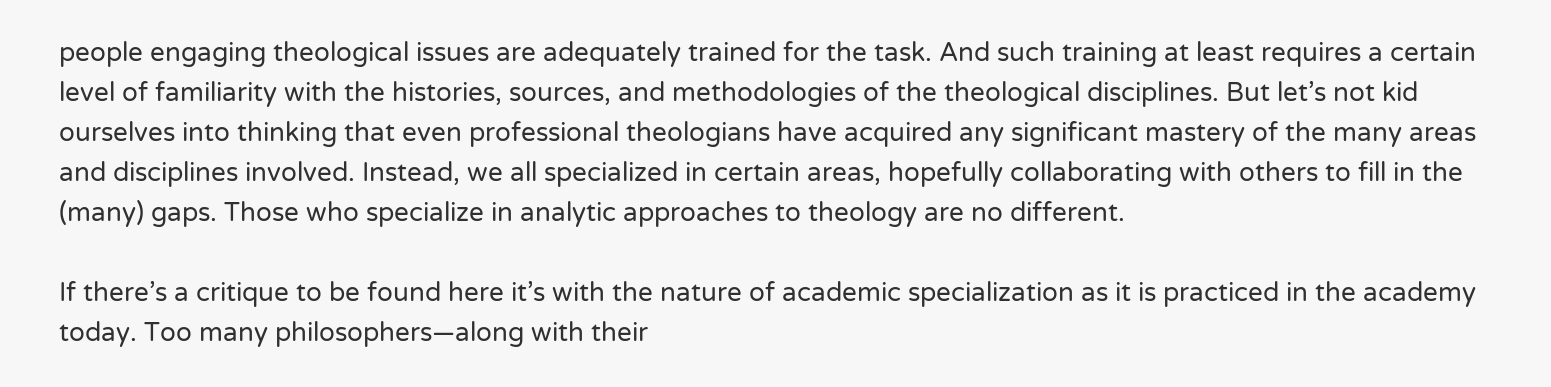people engaging theological issues are adequately trained for the task. And such training at least requires a certain level of familiarity with the histories, sources, and methodologies of the theological disciplines. But let’s not kid ourselves into thinking that even professional theologians have acquired any significant mastery of the many areas and disciplines involved. Instead, we all specialized in certain areas, hopefully collaborating with others to fill in the (many) gaps. Those who specialize in analytic approaches to theology are no different.

If there’s a critique to be found here it’s with the nature of academic specialization as it is practiced in the academy today. Too many philosophers—along with their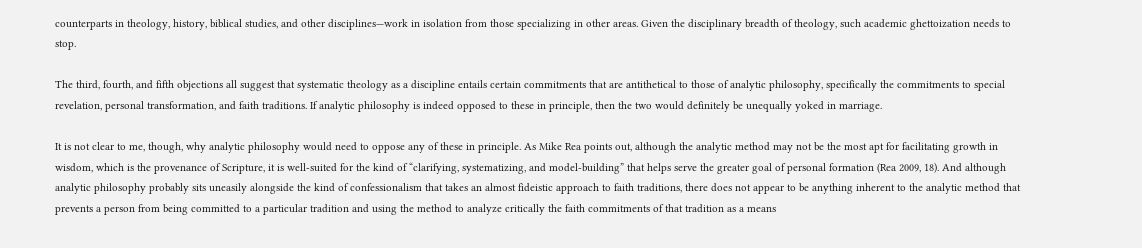counterparts in theology, history, biblical studies, and other disciplines—work in isolation from those specializing in other areas. Given the disciplinary breadth of theology, such academic ghettoization needs to stop.

The third, fourth, and fifth objections all suggest that systematic theology as a discipline entails certain commitments that are antithetical to those of analytic philosophy, specifically the commitments to special revelation, personal transformation, and faith traditions. If analytic philosophy is indeed opposed to these in principle, then the two would definitely be unequally yoked in marriage.

It is not clear to me, though, why analytic philosophy would need to oppose any of these in principle. As Mike Rea points out, although the analytic method may not be the most apt for facilitating growth in wisdom, which is the provenance of Scripture, it is well-suited for the kind of “clarifying, systematizing, and model-building” that helps serve the greater goal of personal formation (Rea 2009, 18). And although analytic philosophy probably sits uneasily alongside the kind of confessionalism that takes an almost fideistic approach to faith traditions, there does not appear to be anything inherent to the analytic method that prevents a person from being committed to a particular tradition and using the method to analyze critically the faith commitments of that tradition as a means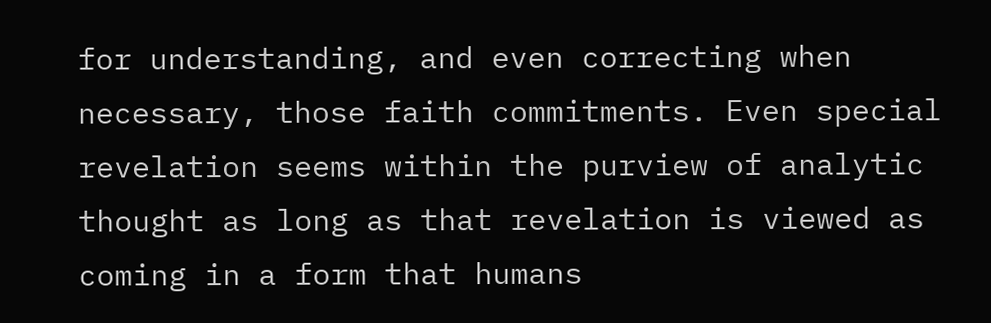for understanding, and even correcting when necessary, those faith commitments. Even special revelation seems within the purview of analytic thought as long as that revelation is viewed as coming in a form that humans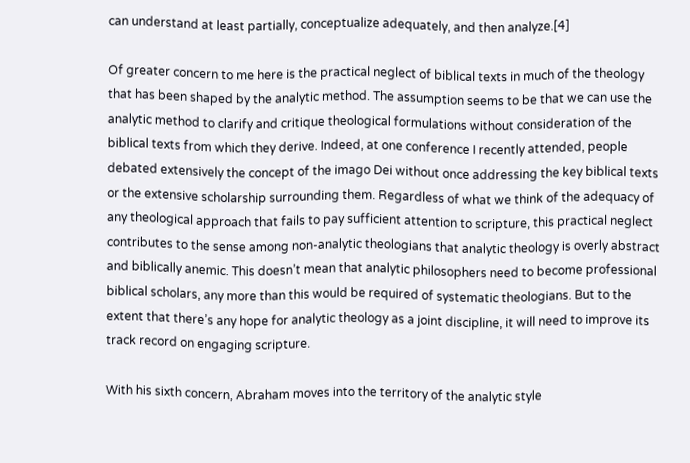can understand at least partially, conceptualize adequately, and then analyze.[4]

Of greater concern to me here is the practical neglect of biblical texts in much of the theology that has been shaped by the analytic method. The assumption seems to be that we can use the analytic method to clarify and critique theological formulations without consideration of the biblical texts from which they derive. Indeed, at one conference I recently attended, people debated extensively the concept of the imago Dei without once addressing the key biblical texts or the extensive scholarship surrounding them. Regardless of what we think of the adequacy of any theological approach that fails to pay sufficient attention to scripture, this practical neglect contributes to the sense among non-analytic theologians that analytic theology is overly abstract and biblically anemic. This doesn’t mean that analytic philosophers need to become professional biblical scholars, any more than this would be required of systematic theologians. But to the extent that there’s any hope for analytic theology as a joint discipline, it will need to improve its track record on engaging scripture.

With his sixth concern, Abraham moves into the territory of the analytic style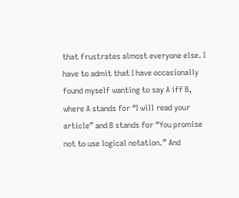that frustrates almost everyone else. I have to admit that I have occasionally found myself wanting to say A iff B, where A stands for “I will read your article” and B stands for “You promise not to use logical notation.” And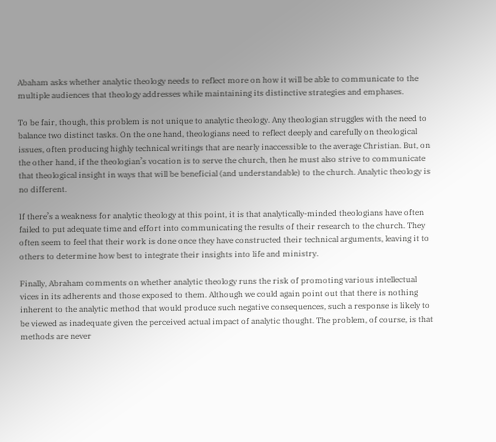Abaham asks whether analytic theology needs to reflect more on how it will be able to communicate to the multiple audiences that theology addresses while maintaining its distinctive strategies and emphases.

To be fair, though, this problem is not unique to analytic theology. Any theologian struggles with the need to balance two distinct tasks. On the one hand, theologians need to reflect deeply and carefully on theological issues, often producing highly technical writings that are nearly inaccessible to the average Christian. But, on the other hand, if the theologian’s vocation is to serve the church, then he must also strive to communicate that theological insight in ways that will be beneficial (and understandable) to the church. Analytic theology is no different.

If there’s a weakness for analytic theology at this point, it is that analytically-minded theologians have often failed to put adequate time and effort into communicating the results of their research to the church. They often seem to feel that their work is done once they have constructed their technical arguments, leaving it to others to determine how best to integrate their insights into life and ministry.

Finally, Abraham comments on whether analytic theology runs the risk of promoting various intellectual vices in its adherents and those exposed to them. Although we could again point out that there is nothing inherent to the analytic method that would produce such negative consequences, such a response is likely to be viewed as inadequate given the perceived actual impact of analytic thought. The problem, of course, is that methods are never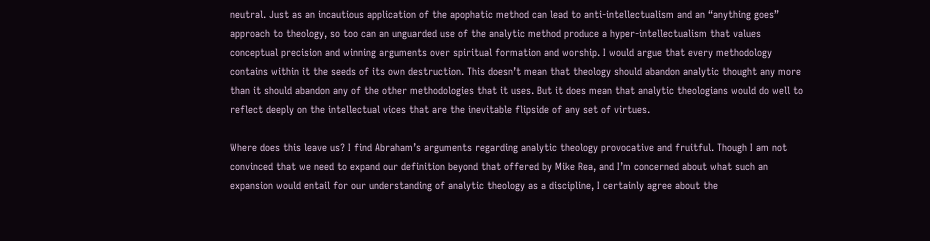neutral. Just as an incautious application of the apophatic method can lead to anti-intellectualism and an “anything goes” approach to theology, so too can an unguarded use of the analytic method produce a hyper-intellectualism that values conceptual precision and winning arguments over spiritual formation and worship. I would argue that every methodology contains within it the seeds of its own destruction. This doesn’t mean that theology should abandon analytic thought any more than it should abandon any of the other methodologies that it uses. But it does mean that analytic theologians would do well to reflect deeply on the intellectual vices that are the inevitable flipside of any set of virtues.

Where does this leave us? I find Abraham’s arguments regarding analytic theology provocative and fruitful. Though I am not convinced that we need to expand our definition beyond that offered by Mike Rea, and I’m concerned about what such an expansion would entail for our understanding of analytic theology as a discipline, I certainly agree about the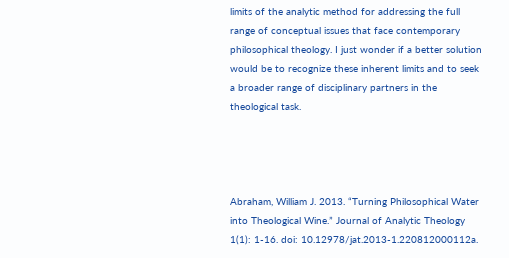limits of the analytic method for addressing the full range of conceptual issues that face contemporary philosophical theology. I just wonder if a better solution would be to recognize these inherent limits and to seek a broader range of disciplinary partners in the theological task.




Abraham, William J. 2013. “Turning Philosophical Water into Theological Wine.” Journal of Analytic Theology 1(1): 1-16. doi: 10.12978/jat.2013-1.220812000112a.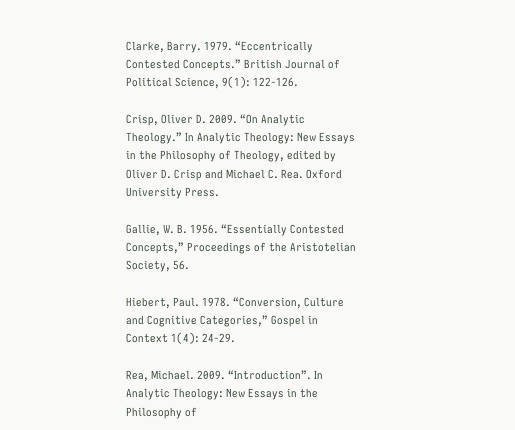Clarke, Barry. 1979. “Eccentrically Contested Concepts.” British Journal of Political Science, 9(1): 122-126.

Crisp, Oliver D. 2009. “On Analytic Theology.” In Analytic Theology: New Essays in the Philosophy of Theology, edited by Oliver D. Crisp and Michael C. Rea. Oxford University Press.

Gallie, W. B. 1956. “Essentially Contested Concepts,” Proceedings of the Aristotelian Society, 56.

Hiebert, Paul. 1978. “Conversion, Culture and Cognitive Categories,” Gospel in Context 1(4): 24-29.

Rea, Michael. 2009. “Introduction”. In Analytic Theology: New Essays in the Philosophy of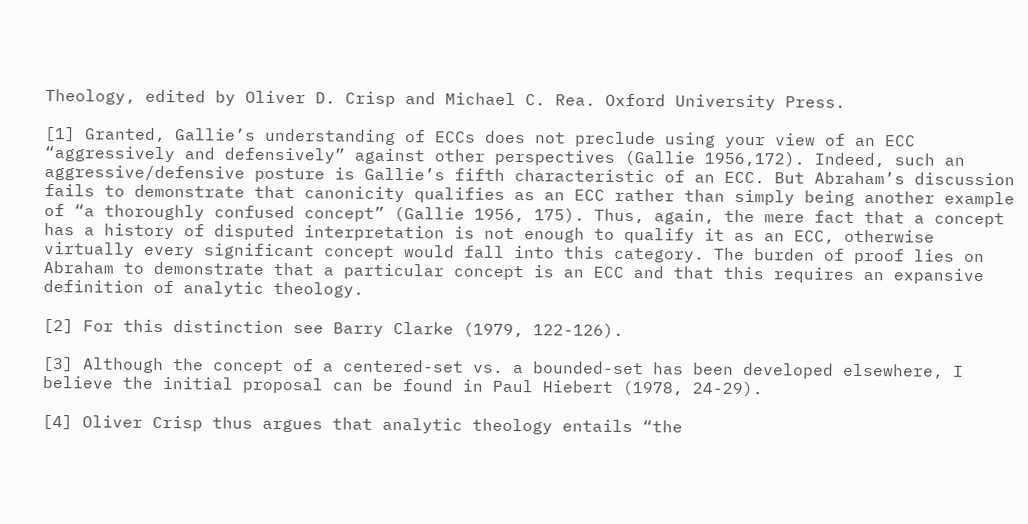Theology, edited by Oliver D. Crisp and Michael C. Rea. Oxford University Press.

[1] Granted, Gallie’s understanding of ECCs does not preclude using your view of an ECC “aggressively and defensively” against other perspectives (Gallie 1956,172). Indeed, such an aggressive/defensive posture is Gallie’s fifth characteristic of an ECC. But Abraham’s discussion fails to demonstrate that canonicity qualifies as an ECC rather than simply being another example of “a thoroughly confused concept” (Gallie 1956, 175). Thus, again, the mere fact that a concept has a history of disputed interpretation is not enough to qualify it as an ECC, otherwise virtually every significant concept would fall into this category. The burden of proof lies on Abraham to demonstrate that a particular concept is an ECC and that this requires an expansive definition of analytic theology.

[2] For this distinction see Barry Clarke (1979, 122-126).

[3] Although the concept of a centered-set vs. a bounded-set has been developed elsewhere, I believe the initial proposal can be found in Paul Hiebert (1978, 24-29).

[4] Oliver Crisp thus argues that analytic theology entails “the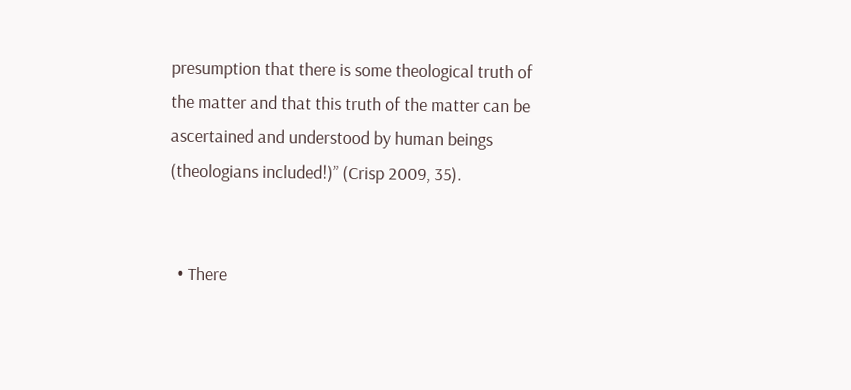presumption that there is some theological truth of the matter and that this truth of the matter can be ascertained and understood by human beings (theologians included!)” (Crisp 2009, 35).


  • There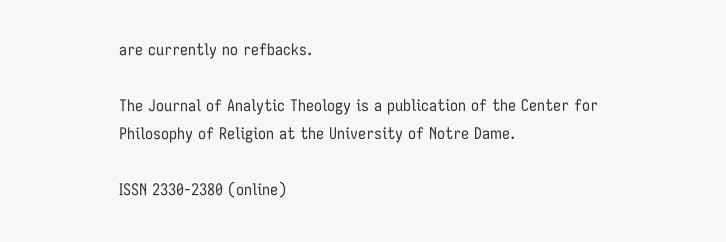are currently no refbacks.

The Journal of Analytic Theology is a publication of the Center for Philosophy of Religion at the University of Notre Dame.

ISSN 2330-2380 (online)